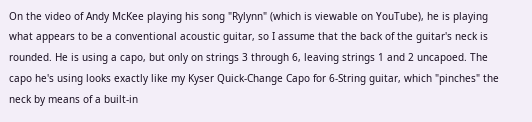On the video of Andy McKee playing his song "Rylynn" (which is viewable on YouTube), he is playing what appears to be a conventional acoustic guitar, so I assume that the back of the guitar's neck is rounded. He is using a capo, but only on strings 3 through 6, leaving strings 1 and 2 uncapoed. The capo he's using looks exactly like my Kyser Quick-Change Capo for 6-String guitar, which "pinches" the neck by means of a built-in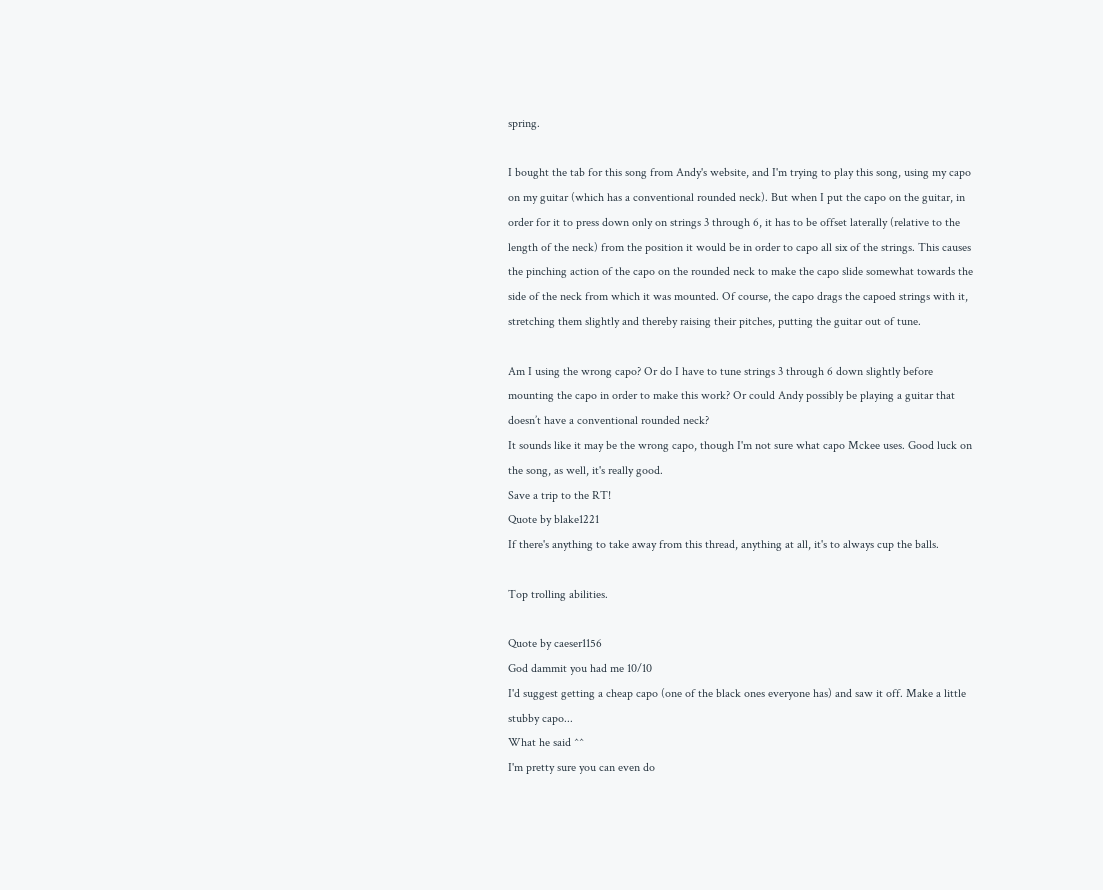spring.

I bought the tab for this song from Andy's website, and I'm trying to play this song, using my capo on my guitar (which has a conventional rounded neck). But when I put the capo on the guitar, in order for it to press down only on strings 3 through 6, it has to be offset laterally (relative to the length of the neck) from the position it would be in order to capo all six of the strings. This causes the pinching action of the capo on the rounded neck to make the capo slide somewhat towards the side of the neck from which it was mounted. Of course, the capo drags the capoed strings with it, stretching them slightly and thereby raising their pitches, putting the guitar out of tune.

Am I using the wrong capo? Or do I have to tune strings 3 through 6 down slightly before mounting the capo in order to make this work? Or could Andy possibly be playing a guitar that doesn’t have a conventional rounded neck?
It sounds like it may be the wrong capo, though I'm not sure what capo Mckee uses. Good luck on the song, as well, it's really good.
Save a trip to the RT!
Quote by blake1221
If there's anything to take away from this thread, anything at all, it's to always cup the balls.

Top trolling abilities.

Quote by caeser1156
God dammit you had me 10/10
I'd suggest getting a cheap capo (one of the black ones everyone has) and saw it off. Make a little stubby capo...
What he said ^^
I'm pretty sure you can even do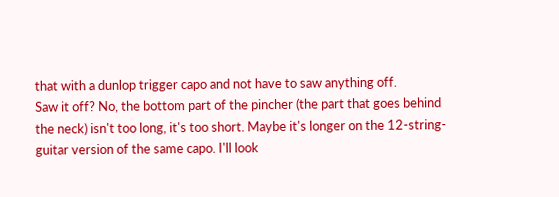that with a dunlop trigger capo and not have to saw anything off.
Saw it off? No, the bottom part of the pincher (the part that goes behind the neck) isn't too long, it's too short. Maybe it's longer on the 12-string-guitar version of the same capo. I'll look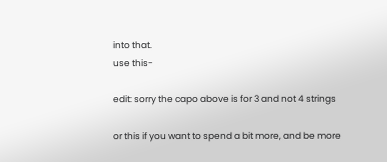into that.
use this-

edit: sorry the capo above is for 3 and not 4 strings

or this if you want to spend a bit more, and be more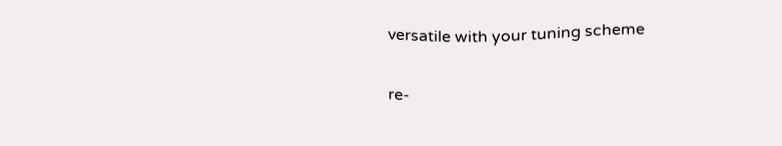versatile with your tuning scheme

re-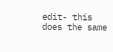edit- this does the same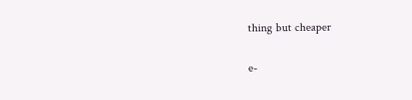thing but cheaper

e-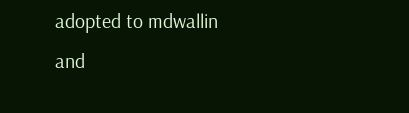adopted to mdwallin and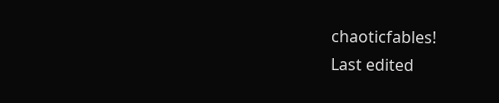chaoticfables!
Last edited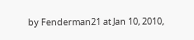by Fenderman21 at Jan 10, 2010,